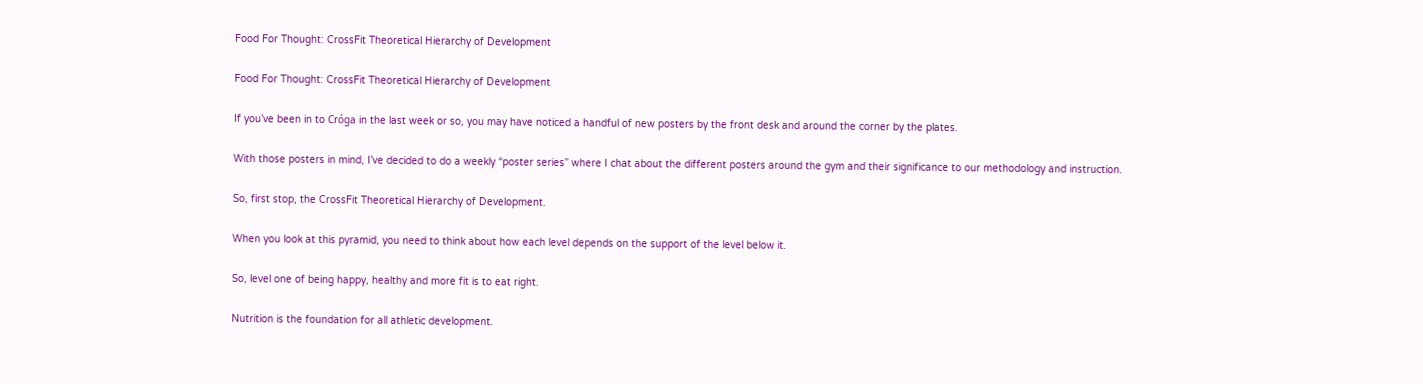Food For Thought: CrossFit Theoretical Hierarchy of Development

Food For Thought: CrossFit Theoretical Hierarchy of Development

If you’ve been in to Cróga in the last week or so, you may have noticed a handful of new posters by the front desk and around the corner by the plates.

With those posters in mind, I’ve decided to do a weekly “poster series” where I chat about the different posters around the gym and their significance to our methodology and instruction.

So, first stop, the CrossFit Theoretical Hierarchy of Development.

When you look at this pyramid, you need to think about how each level depends on the support of the level below it.

So, level one of being happy, healthy and more fit is to eat right.

Nutrition is the foundation for all athletic development.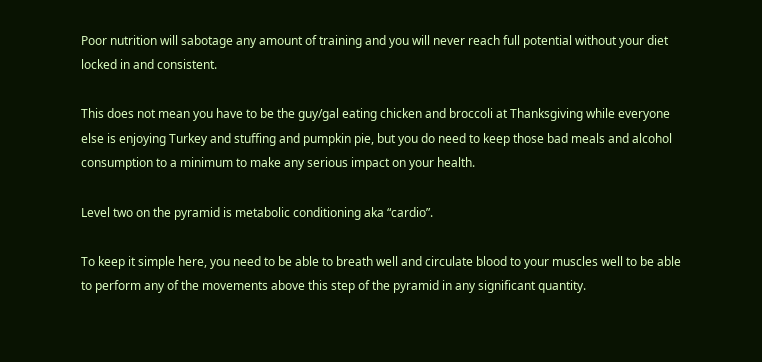Poor nutrition will sabotage any amount of training and you will never reach full potential without your diet locked in and consistent.

This does not mean you have to be the guy/gal eating chicken and broccoli at Thanksgiving while everyone else is enjoying Turkey and stuffing and pumpkin pie, but you do need to keep those bad meals and alcohol consumption to a minimum to make any serious impact on your health.

Level two on the pyramid is metabolic conditioning aka “cardio”.

To keep it simple here, you need to be able to breath well and circulate blood to your muscles well to be able to perform any of the movements above this step of the pyramid in any significant quantity.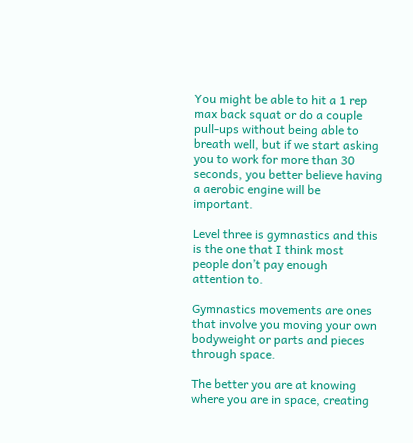You might be able to hit a 1 rep max back squat or do a couple pull-ups without being able to breath well, but if we start asking you to work for more than 30 seconds, you better believe having a aerobic engine will be important.

Level three is gymnastics and this is the one that I think most people don’t pay enough attention to.

Gymnastics movements are ones that involve you moving your own bodyweight or parts and pieces through space.

The better you are at knowing where you are in space, creating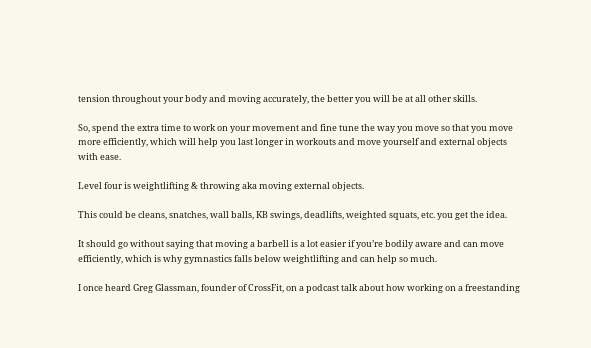tension throughout your body and moving accurately, the better you will be at all other skills.

So, spend the extra time to work on your movement and fine tune the way you move so that you move more efficiently, which will help you last longer in workouts and move yourself and external objects with ease.

Level four is weightlifting & throwing aka moving external objects.

This could be cleans, snatches, wall balls, KB swings, deadlifts, weighted squats, etc. you get the idea.

It should go without saying that moving a barbell is a lot easier if you’re bodily aware and can move efficiently, which is why gymnastics falls below weightlifting and can help so much.

I once heard Greg Glassman, founder of CrossFit, on a podcast talk about how working on a freestanding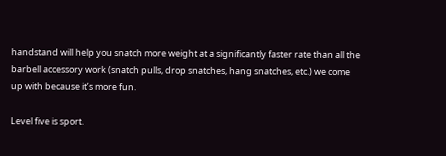handstand will help you snatch more weight at a significantly faster rate than all the barbell accessory work (snatch pulls, drop snatches, hang snatches, etc.) we come up with because it’s more fun.

Level five is sport.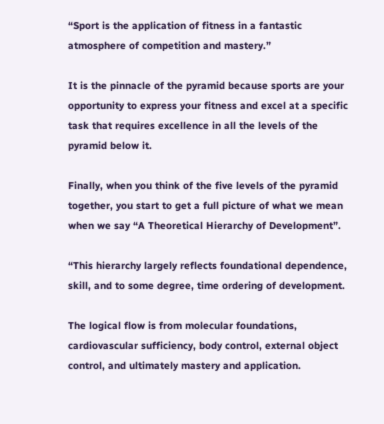“Sport is the application of fitness in a fantastic atmosphere of competition and mastery.”

It is the pinnacle of the pyramid because sports are your opportunity to express your fitness and excel at a specific task that requires excellence in all the levels of the pyramid below it.

Finally, when you think of the five levels of the pyramid together, you start to get a full picture of what we mean when we say “A Theoretical Hierarchy of Development”.

“This hierarchy largely reflects foundational dependence, skill, and to some degree, time ordering of development.

The logical flow is from molecular foundations, cardiovascular sufficiency, body control, external object control, and ultimately mastery and application.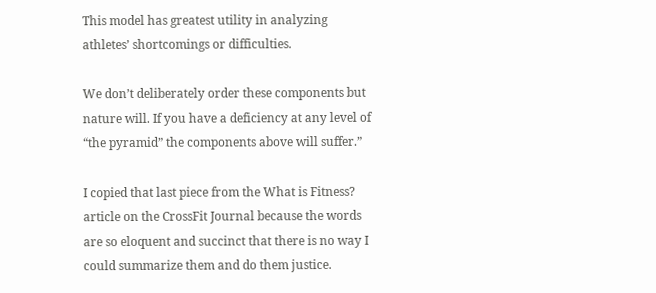This model has greatest utility in analyzing athletes’ shortcomings or difficulties.

We don’t deliberately order these components but nature will. If you have a deficiency at any level of “the pyramid” the components above will suffer.”

I copied that last piece from the What is Fitness? article on the CrossFit Journal because the words are so eloquent and succinct that there is no way I could summarize them and do them justice.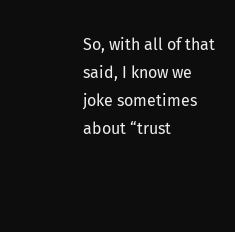So, with all of that said, I know we joke sometimes about “trust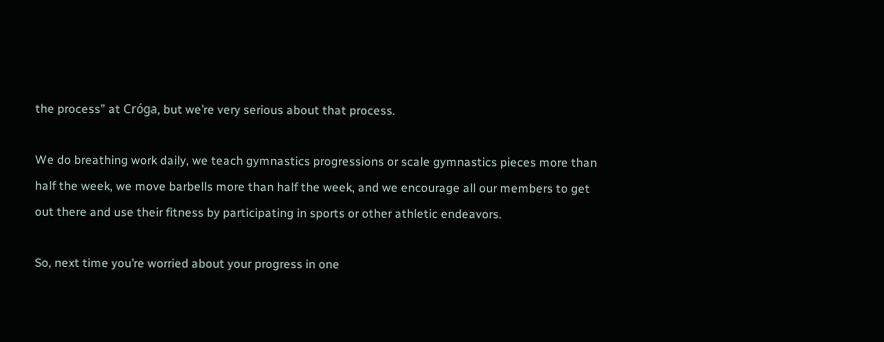the process” at Cróga, but we’re very serious about that process.

We do breathing work daily, we teach gymnastics progressions or scale gymnastics pieces more than half the week, we move barbells more than half the week, and we encourage all our members to get out there and use their fitness by participating in sports or other athletic endeavors.

So, next time you’re worried about your progress in one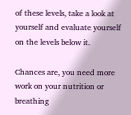of these levels, take a look at yourself and evaluate yourself on the levels below it.

Chances are, you need more work on your nutrition or breathing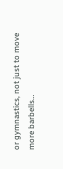or gymnastics, not just to move more barbells…